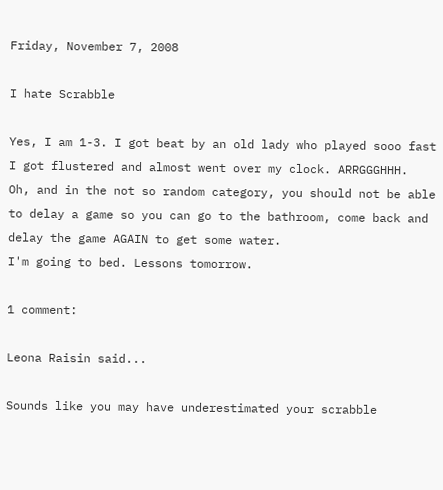Friday, November 7, 2008

I hate Scrabble

Yes, I am 1-3. I got beat by an old lady who played sooo fast I got flustered and almost went over my clock. ARRGGGHHH.
Oh, and in the not so random category, you should not be able to delay a game so you can go to the bathroom, come back and delay the game AGAIN to get some water.
I'm going to bed. Lessons tomorrow.

1 comment:

Leona Raisin said...

Sounds like you may have underestimated your scrabble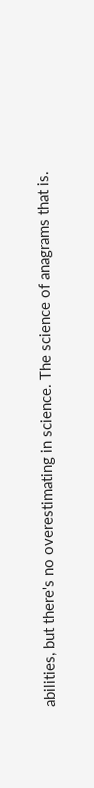abilities, but there's no overestimating in science. The science of anagrams that is.